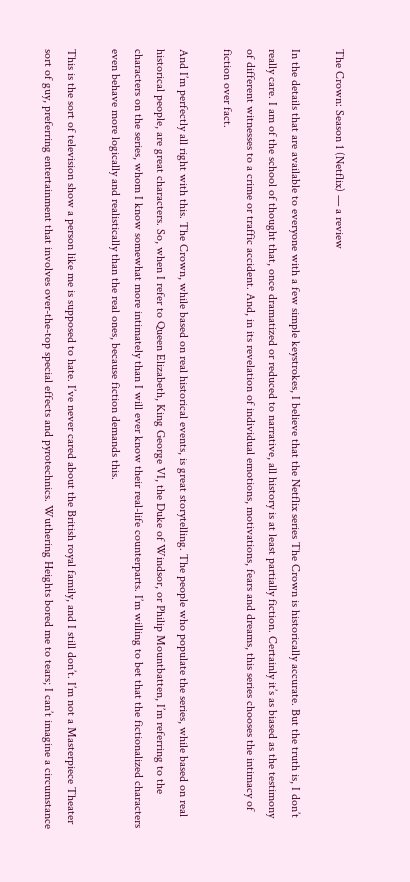The Crown: Season 1 (Netflix) — a review

In the details that are available to everyone with a few simple keystrokes, I believe that the Netflix series The Crown is historically accurate. But the truth is, I don’t really care. I am of the school of thought that, once dramatized or reduced to narrative, all history is at least partially fiction. Certainly it’s as biased as the testimony of different witnesses to a crime or traffic accident. And, in its revelation of individual emotions, motivations, fears and dreams, this series chooses the intimacy of fiction over fact.

And I’m perfectly all right with this. The Crown, while based on real historical events, is great storytelling. The people who populate the series, while based on real historical people, are great characters. So, when I refer to Queen Elizabeth, King George VI, the Duke of Windsor, or Philip Mountbatten, I’m referring to the characters on the series, whom I know somewhat more intimately than I will ever know their real-life counterparts. I’m willing to bet that the fictionalized characters even behave more logically and realistically than the real ones, because fiction demands this.

This is the sort of television show a person like me is supposed to hate. I’ve never cared about the British royal family, and I still don’t. I’m not a Masterpiece Theater sort of guy, preferring entertainment that involves over-the-top special effects and pyrotechnics. Wuthering Heights bored me to tears; I can’t imagine a circumstance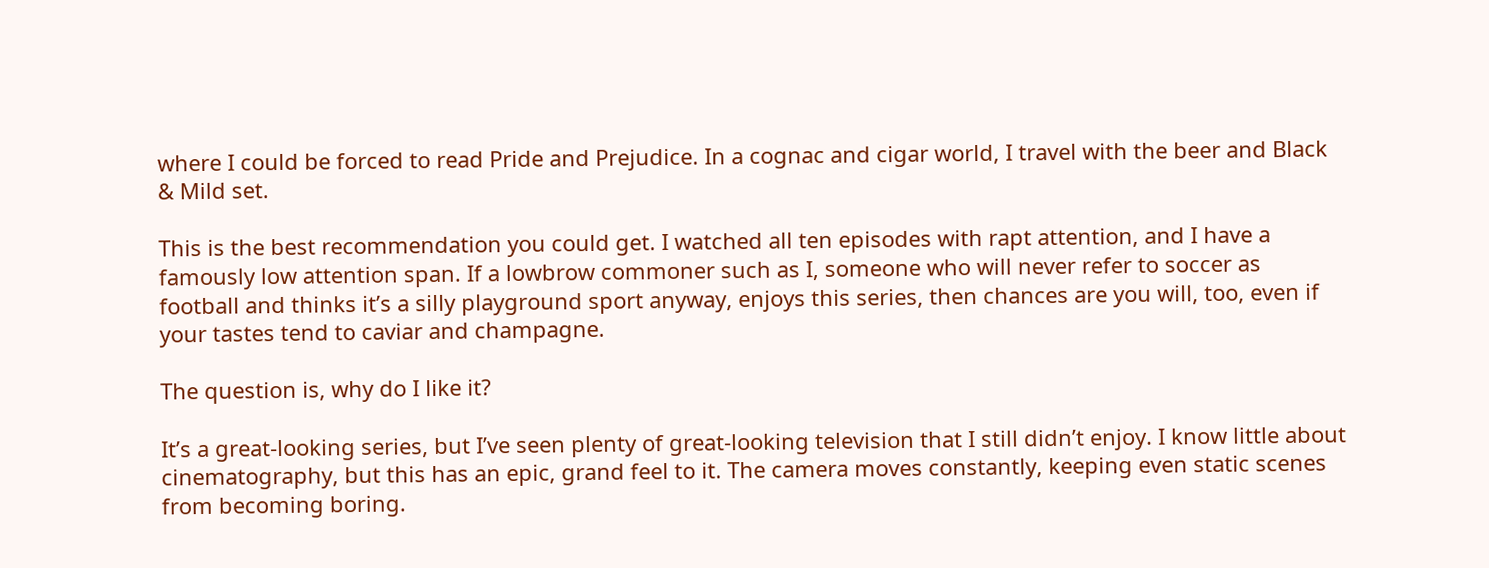where I could be forced to read Pride and Prejudice. In a cognac and cigar world, I travel with the beer and Black & Mild set.

This is the best recommendation you could get. I watched all ten episodes with rapt attention, and I have a famously low attention span. If a lowbrow commoner such as I, someone who will never refer to soccer as football and thinks it’s a silly playground sport anyway, enjoys this series, then chances are you will, too, even if your tastes tend to caviar and champagne.

The question is, why do I like it?

It’s a great-looking series, but I’ve seen plenty of great-looking television that I still didn’t enjoy. I know little about cinematography, but this has an epic, grand feel to it. The camera moves constantly, keeping even static scenes from becoming boring.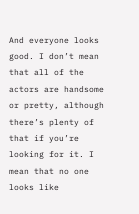And everyone looks good. I don’t mean that all of the actors are handsome or pretty, although there’s plenty of that if you’re looking for it. I mean that no one looks like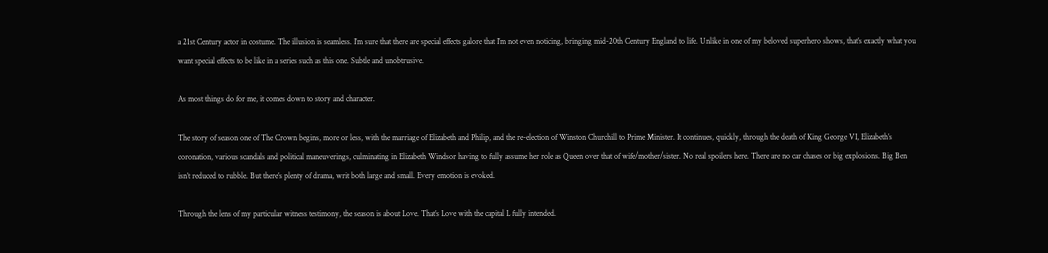a 21st Century actor in costume. The illusion is seamless. I’m sure that there are special effects galore that I’m not even noticing, bringing mid-20th Century England to life. Unlike in one of my beloved superhero shows, that’s exactly what you want special effects to be like in a series such as this one. Subtle and unobtrusive.

As most things do for me, it comes down to story and character.

The story of season one of The Crown begins, more or less, with the marriage of Elizabeth and Philip, and the re-election of Winston Churchill to Prime Minister. It continues, quickly, through the death of King George VI, Elizabeth’s coronation, various scandals and political maneuverings, culminating in Elizabeth Windsor having to fully assume her role as Queen over that of wife/mother/sister. No real spoilers here. There are no car chases or big explosions. Big Ben isn’t reduced to rubble. But there’s plenty of drama, writ both large and small. Every emotion is evoked.

Through the lens of my particular witness testimony, the season is about Love. That’s Love with the capital L fully intended.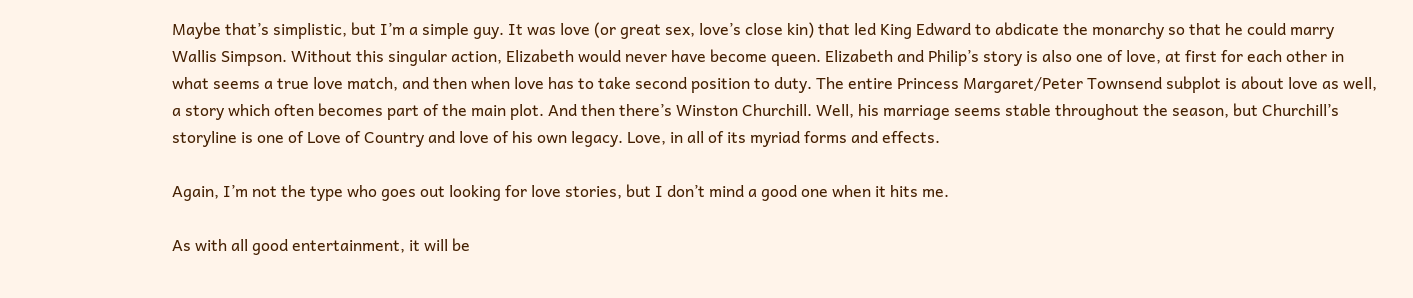Maybe that’s simplistic, but I’m a simple guy. It was love (or great sex, love’s close kin) that led King Edward to abdicate the monarchy so that he could marry Wallis Simpson. Without this singular action, Elizabeth would never have become queen. Elizabeth and Philip’s story is also one of love, at first for each other in what seems a true love match, and then when love has to take second position to duty. The entire Princess Margaret/Peter Townsend subplot is about love as well, a story which often becomes part of the main plot. And then there’s Winston Churchill. Well, his marriage seems stable throughout the season, but Churchill’s storyline is one of Love of Country and love of his own legacy. Love, in all of its myriad forms and effects.

Again, I’m not the type who goes out looking for love stories, but I don’t mind a good one when it hits me.

As with all good entertainment, it will be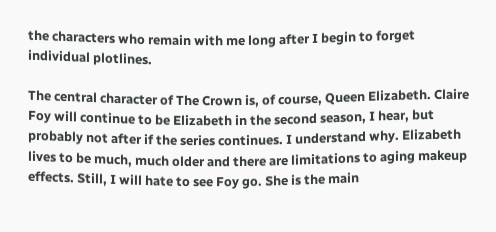the characters who remain with me long after I begin to forget individual plotlines.

The central character of The Crown is, of course, Queen Elizabeth. Claire Foy will continue to be Elizabeth in the second season, I hear, but probably not after if the series continues. I understand why. Elizabeth lives to be much, much older and there are limitations to aging makeup effects. Still, I will hate to see Foy go. She is the main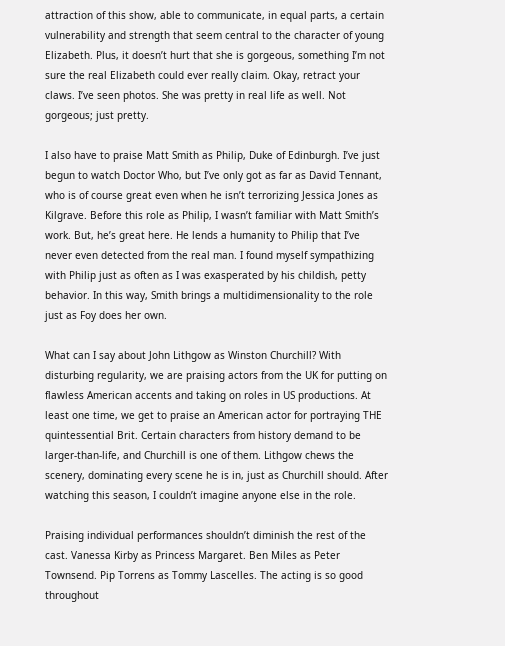attraction of this show, able to communicate, in equal parts, a certain vulnerability and strength that seem central to the character of young Elizabeth. Plus, it doesn’t hurt that she is gorgeous, something I’m not sure the real Elizabeth could ever really claim. Okay, retract your claws. I’ve seen photos. She was pretty in real life as well. Not gorgeous; just pretty.

I also have to praise Matt Smith as Philip, Duke of Edinburgh. I’ve just begun to watch Doctor Who, but I’ve only got as far as David Tennant, who is of course great even when he isn’t terrorizing Jessica Jones as Kilgrave. Before this role as Philip, I wasn’t familiar with Matt Smith’s work. But, he’s great here. He lends a humanity to Philip that I’ve never even detected from the real man. I found myself sympathizing with Philip just as often as I was exasperated by his childish, petty behavior. In this way, Smith brings a multidimensionality to the role just as Foy does her own.

What can I say about John Lithgow as Winston Churchill? With disturbing regularity, we are praising actors from the UK for putting on flawless American accents and taking on roles in US productions. At least one time, we get to praise an American actor for portraying THE quintessential Brit. Certain characters from history demand to be larger-than-life, and Churchill is one of them. Lithgow chews the scenery, dominating every scene he is in, just as Churchill should. After watching this season, I couldn’t imagine anyone else in the role.

Praising individual performances shouldn’t diminish the rest of the cast. Vanessa Kirby as Princess Margaret. Ben Miles as Peter Townsend. Pip Torrens as Tommy Lascelles. The acting is so good throughout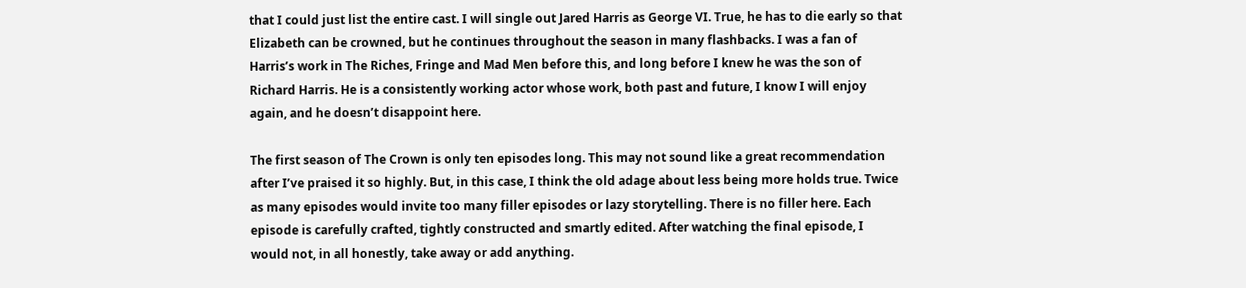that I could just list the entire cast. I will single out Jared Harris as George VI. True, he has to die early so that Elizabeth can be crowned, but he continues throughout the season in many flashbacks. I was a fan of Harris’s work in The Riches, Fringe and Mad Men before this, and long before I knew he was the son of Richard Harris. He is a consistently working actor whose work, both past and future, I know I will enjoy again, and he doesn’t disappoint here.

The first season of The Crown is only ten episodes long. This may not sound like a great recommendation after I’ve praised it so highly. But, in this case, I think the old adage about less being more holds true. Twice as many episodes would invite too many filler episodes or lazy storytelling. There is no filler here. Each episode is carefully crafted, tightly constructed and smartly edited. After watching the final episode, I would not, in all honestly, take away or add anything.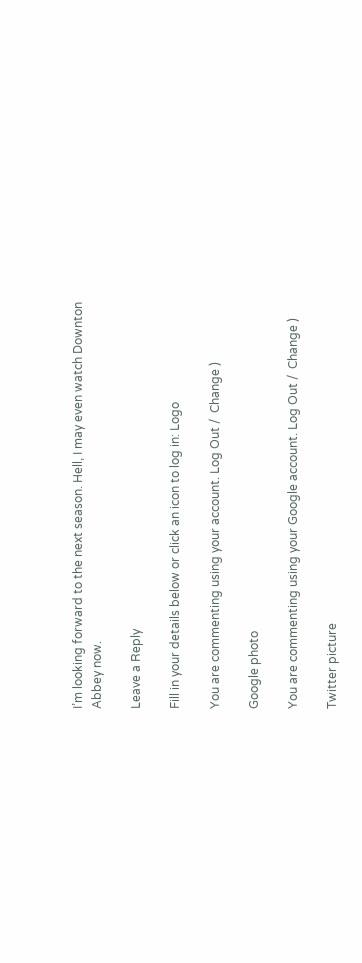I’m looking forward to the next season. Hell, I may even watch Downton Abbey now.

Leave a Reply

Fill in your details below or click an icon to log in: Logo

You are commenting using your account. Log Out /  Change )

Google photo

You are commenting using your Google account. Log Out /  Change )

Twitter picture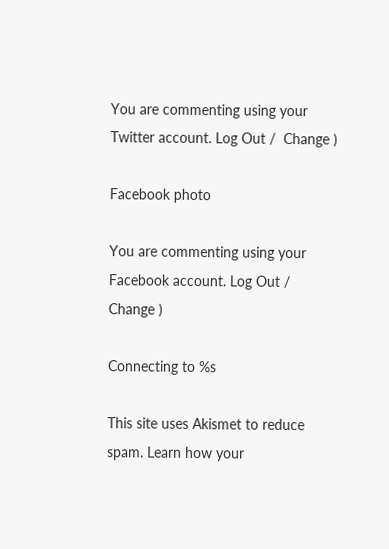You are commenting using your Twitter account. Log Out /  Change )

Facebook photo

You are commenting using your Facebook account. Log Out /  Change )

Connecting to %s

This site uses Akismet to reduce spam. Learn how your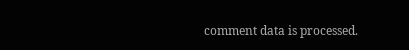comment data is processed.